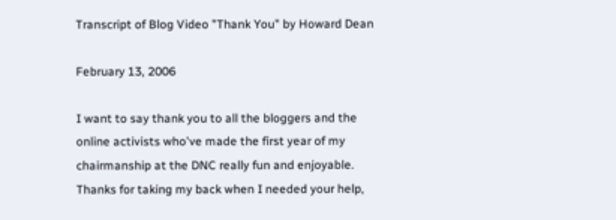Transcript of Blog Video "Thank You" by Howard Dean

February 13, 2006

I want to say thank you to all the bloggers and the online activists who've made the first year of my chairmanship at the DNC really fun and enjoyable. Thanks for taking my back when I needed your help,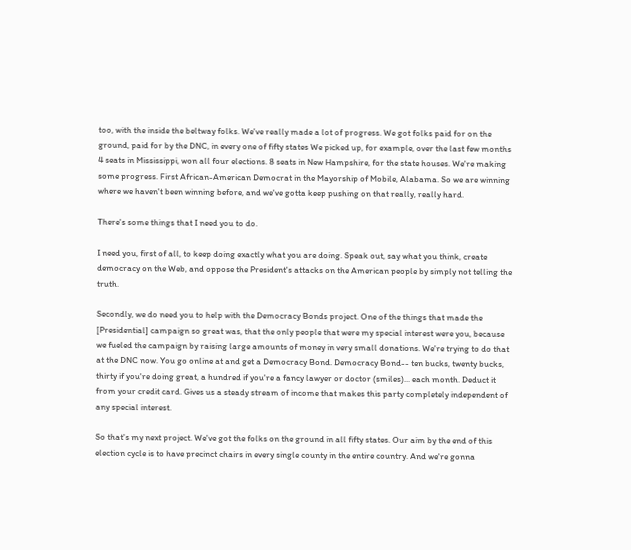too, with the inside the beltway folks. We've really made a lot of progress. We got folks paid for on the ground, paid for by the DNC, in every one of fifty states We picked up, for example, over the last few months 4 seats in Mississippi, won all four elections. 8 seats in New Hampshire, for the state houses. We're making some progress. First African-American Democrat in the Mayorship of Mobile, Alabama. So we are winning where we haven't been winning before, and we've gotta keep pushing on that really, really hard.

There's some things that I need you to do.

I need you, first of all, to keep doing exactly what you are doing. Speak out, say what you think, create democracy on the Web, and oppose the President's attacks on the American people by simply not telling the truth.

Secondly, we do need you to help with the Democracy Bonds project. One of the things that made the [Presidential] campaign so great was, that the only people that were my special interest were you, because we fueled the campaign by raising large amounts of money in very small donations. We're trying to do that at the DNC now. You go online at and get a Democracy Bond. Democracy Bond-- ten bucks, twenty bucks, thirty if you're doing great, a hundred if you're a fancy lawyer or doctor (smiles)... each month. Deduct it from your credit card. Gives us a steady stream of income that makes this party completely independent of any special interest.

So that's my next project. We've got the folks on the ground in all fifty states. Our aim by the end of this election cycle is to have precinct chairs in every single county in the entire country. And we're gonna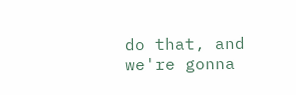do that, and we're gonna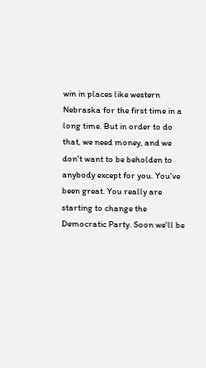win in places like western Nebraska for the first time in a long time. But in order to do that, we need money, and we don't want to be beholden to anybody except for you. You've been great. You really are starting to change the Democratic Party. Soon we'll be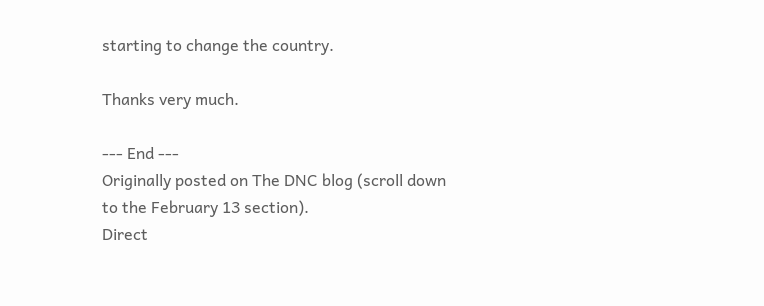starting to change the country.

Thanks very much.

--- End ---
Originally posted on The DNC blog (scroll down to the February 13 section).
Direct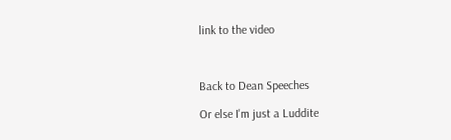link to the video



Back to Dean Speeches

Or else I'm just a Luddite